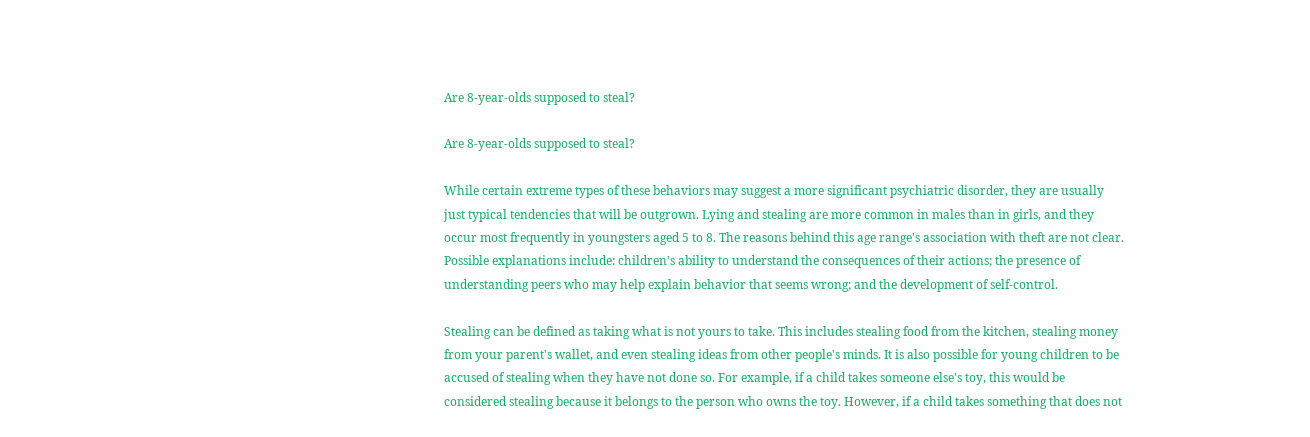Are 8-year-olds supposed to steal?

Are 8-year-olds supposed to steal?

While certain extreme types of these behaviors may suggest a more significant psychiatric disorder, they are usually just typical tendencies that will be outgrown. Lying and stealing are more common in males than in girls, and they occur most frequently in youngsters aged 5 to 8. The reasons behind this age range's association with theft are not clear. Possible explanations include: children's ability to understand the consequences of their actions; the presence of understanding peers who may help explain behavior that seems wrong; and the development of self-control.

Stealing can be defined as taking what is not yours to take. This includes stealing food from the kitchen, stealing money from your parent's wallet, and even stealing ideas from other people's minds. It is also possible for young children to be accused of stealing when they have not done so. For example, if a child takes someone else's toy, this would be considered stealing because it belongs to the person who owns the toy. However, if a child takes something that does not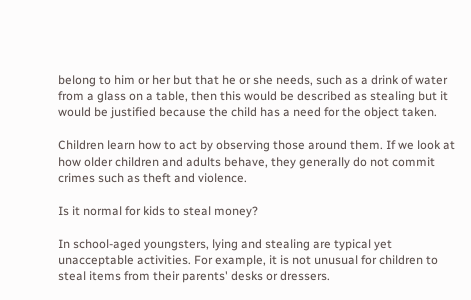belong to him or her but that he or she needs, such as a drink of water from a glass on a table, then this would be described as stealing but it would be justified because the child has a need for the object taken.

Children learn how to act by observing those around them. If we look at how older children and adults behave, they generally do not commit crimes such as theft and violence.

Is it normal for kids to steal money?

In school-aged youngsters, lying and stealing are typical yet unacceptable activities. For example, it is not unusual for children to steal items from their parents' desks or dressers.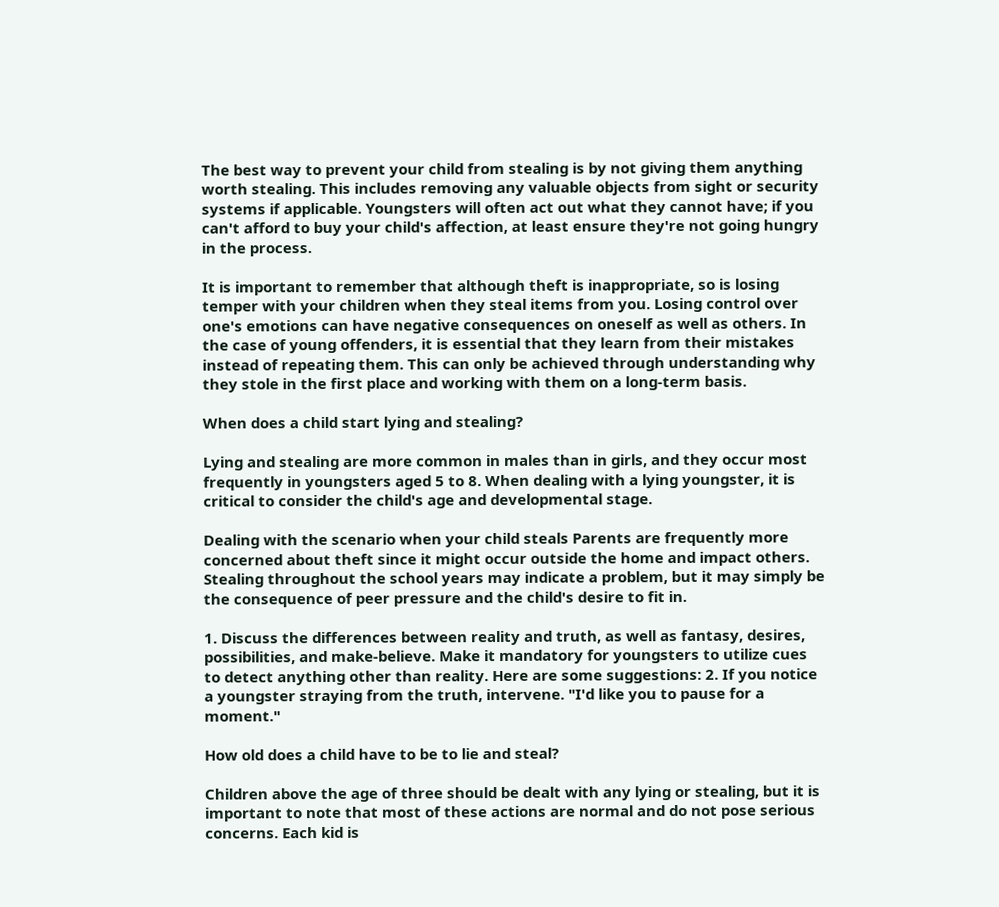The best way to prevent your child from stealing is by not giving them anything worth stealing. This includes removing any valuable objects from sight or security systems if applicable. Youngsters will often act out what they cannot have; if you can't afford to buy your child's affection, at least ensure they're not going hungry in the process.

It is important to remember that although theft is inappropriate, so is losing temper with your children when they steal items from you. Losing control over one's emotions can have negative consequences on oneself as well as others. In the case of young offenders, it is essential that they learn from their mistakes instead of repeating them. This can only be achieved through understanding why they stole in the first place and working with them on a long-term basis.

When does a child start lying and stealing?

Lying and stealing are more common in males than in girls, and they occur most frequently in youngsters aged 5 to 8. When dealing with a lying youngster, it is critical to consider the child's age and developmental stage.

Dealing with the scenario when your child steals Parents are frequently more concerned about theft since it might occur outside the home and impact others. Stealing throughout the school years may indicate a problem, but it may simply be the consequence of peer pressure and the child's desire to fit in.

1. Discuss the differences between reality and truth, as well as fantasy, desires, possibilities, and make-believe. Make it mandatory for youngsters to utilize cues to detect anything other than reality. Here are some suggestions: 2. If you notice a youngster straying from the truth, intervene. "I'd like you to pause for a moment."

How old does a child have to be to lie and steal?

Children above the age of three should be dealt with any lying or stealing, but it is important to note that most of these actions are normal and do not pose serious concerns. Each kid is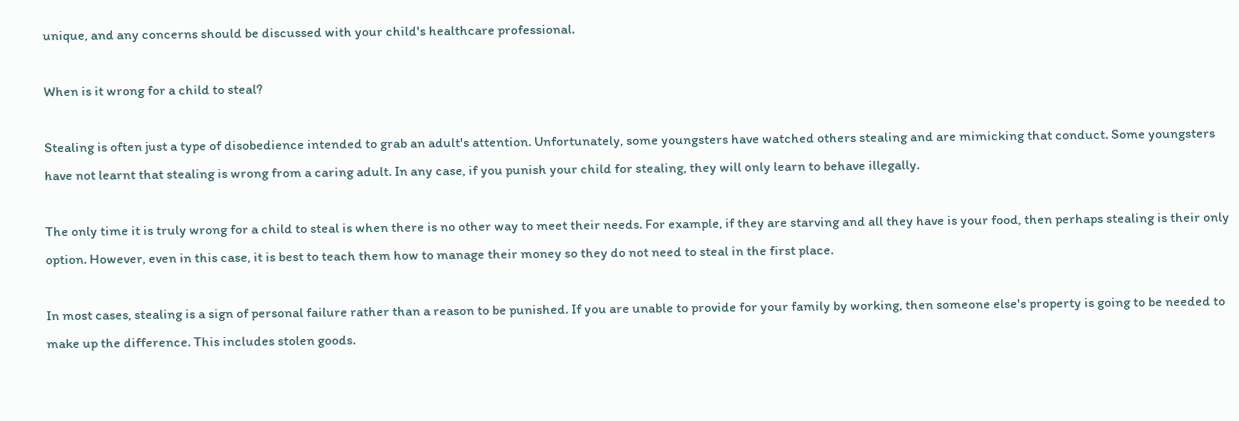unique, and any concerns should be discussed with your child's healthcare professional.

When is it wrong for a child to steal?

Stealing is often just a type of disobedience intended to grab an adult's attention. Unfortunately, some youngsters have watched others stealing and are mimicking that conduct. Some youngsters have not learnt that stealing is wrong from a caring adult. In any case, if you punish your child for stealing, they will only learn to behave illegally.

The only time it is truly wrong for a child to steal is when there is no other way to meet their needs. For example, if they are starving and all they have is your food, then perhaps stealing is their only option. However, even in this case, it is best to teach them how to manage their money so they do not need to steal in the first place.

In most cases, stealing is a sign of personal failure rather than a reason to be punished. If you are unable to provide for your family by working, then someone else's property is going to be needed to make up the difference. This includes stolen goods.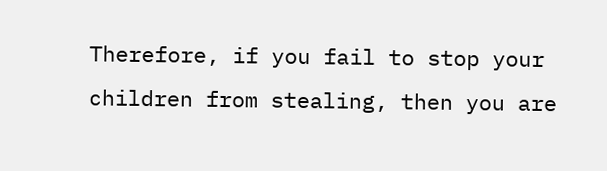Therefore, if you fail to stop your children from stealing, then you are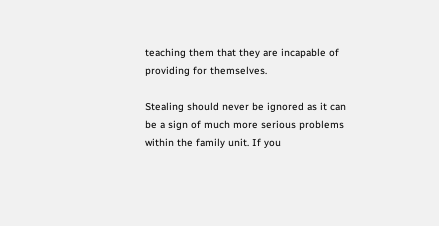teaching them that they are incapable of providing for themselves.

Stealing should never be ignored as it can be a sign of much more serious problems within the family unit. If you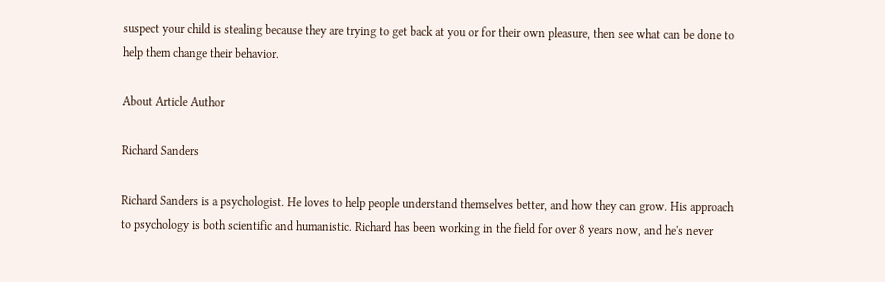suspect your child is stealing because they are trying to get back at you or for their own pleasure, then see what can be done to help them change their behavior.

About Article Author

Richard Sanders

Richard Sanders is a psychologist. He loves to help people understand themselves better, and how they can grow. His approach to psychology is both scientific and humanistic. Richard has been working in the field for over 8 years now, and he's never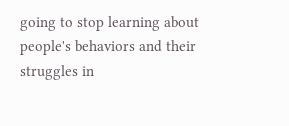going to stop learning about people's behaviors and their struggles in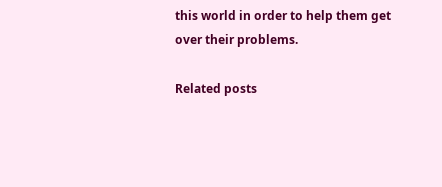this world in order to help them get over their problems.

Related posts